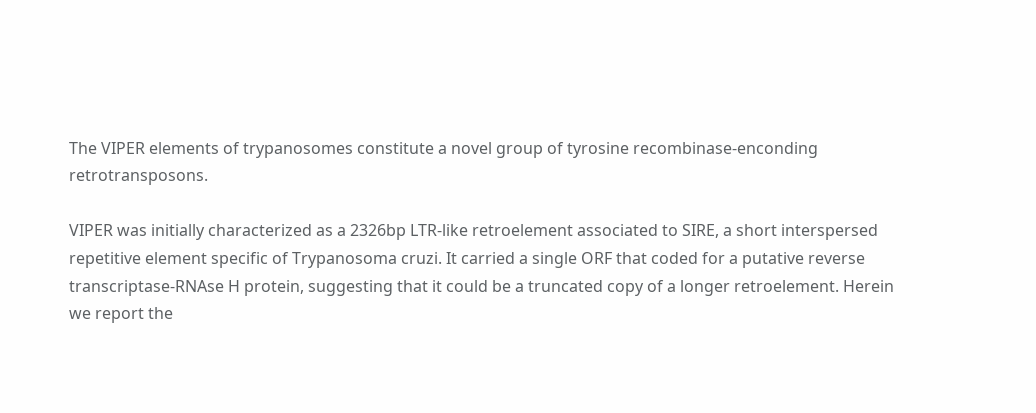The VIPER elements of trypanosomes constitute a novel group of tyrosine recombinase-enconding retrotransposons.

VIPER was initially characterized as a 2326bp LTR-like retroelement associated to SIRE, a short interspersed repetitive element specific of Trypanosoma cruzi. It carried a single ORF that coded for a putative reverse transcriptase-RNAse H protein, suggesting that it could be a truncated copy of a longer retroelement. Herein we report the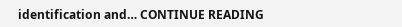identification and… CONTINUE READING